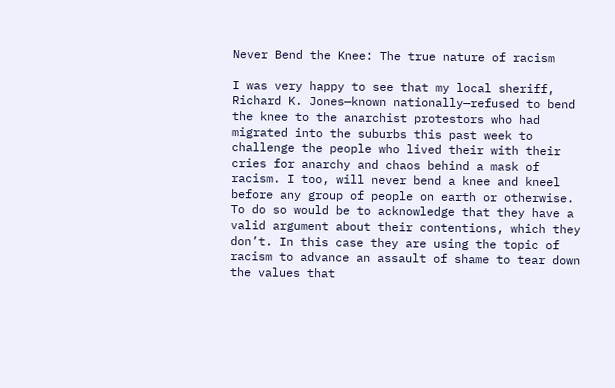Never Bend the Knee: The true nature of racism

I was very happy to see that my local sheriff, Richard K. Jones—known nationally—refused to bend the knee to the anarchist protestors who had migrated into the suburbs this past week to challenge the people who lived their with their cries for anarchy and chaos behind a mask of racism. I too, will never bend a knee and kneel before any group of people on earth or otherwise. To do so would be to acknowledge that they have a valid argument about their contentions, which they don’t. In this case they are using the topic of racism to advance an assault of shame to tear down the values that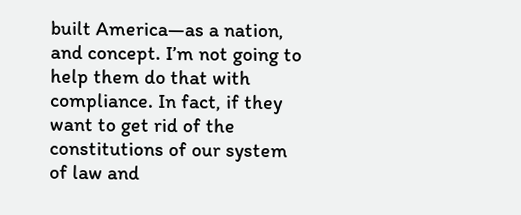built America—as a nation, and concept. I’m not going to help them do that with compliance. In fact, if they want to get rid of the constitutions of our system of law and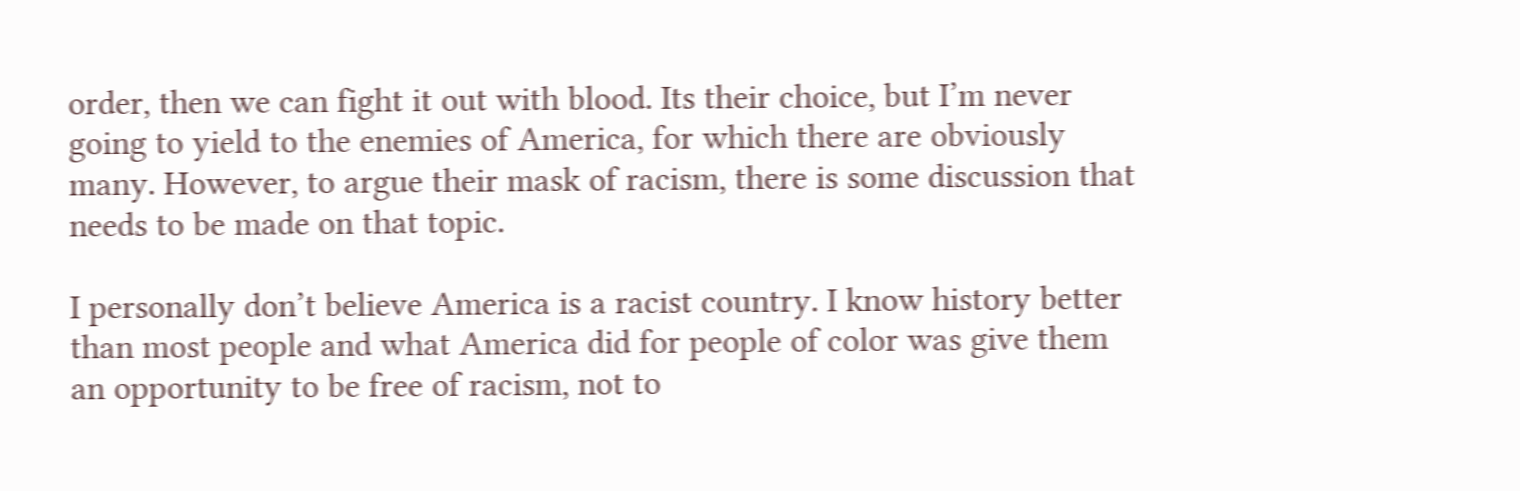order, then we can fight it out with blood. Its their choice, but I’m never going to yield to the enemies of America, for which there are obviously many. However, to argue their mask of racism, there is some discussion that needs to be made on that topic.

I personally don’t believe America is a racist country. I know history better than most people and what America did for people of color was give them an opportunity to be free of racism, not to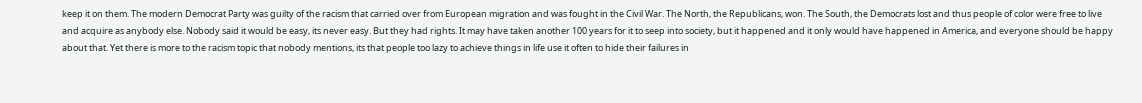keep it on them. The modern Democrat Party was guilty of the racism that carried over from European migration and was fought in the Civil War. The North, the Republicans, won. The South, the Democrats lost and thus people of color were free to live and acquire as anybody else. Nobody said it would be easy, its never easy. But they had rights. It may have taken another 100 years for it to seep into society, but it happened and it only would have happened in America, and everyone should be happy about that. Yet there is more to the racism topic that nobody mentions, its that people too lazy to achieve things in life use it often to hide their failures in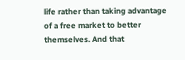life rather than taking advantage of a free market to better themselves. And that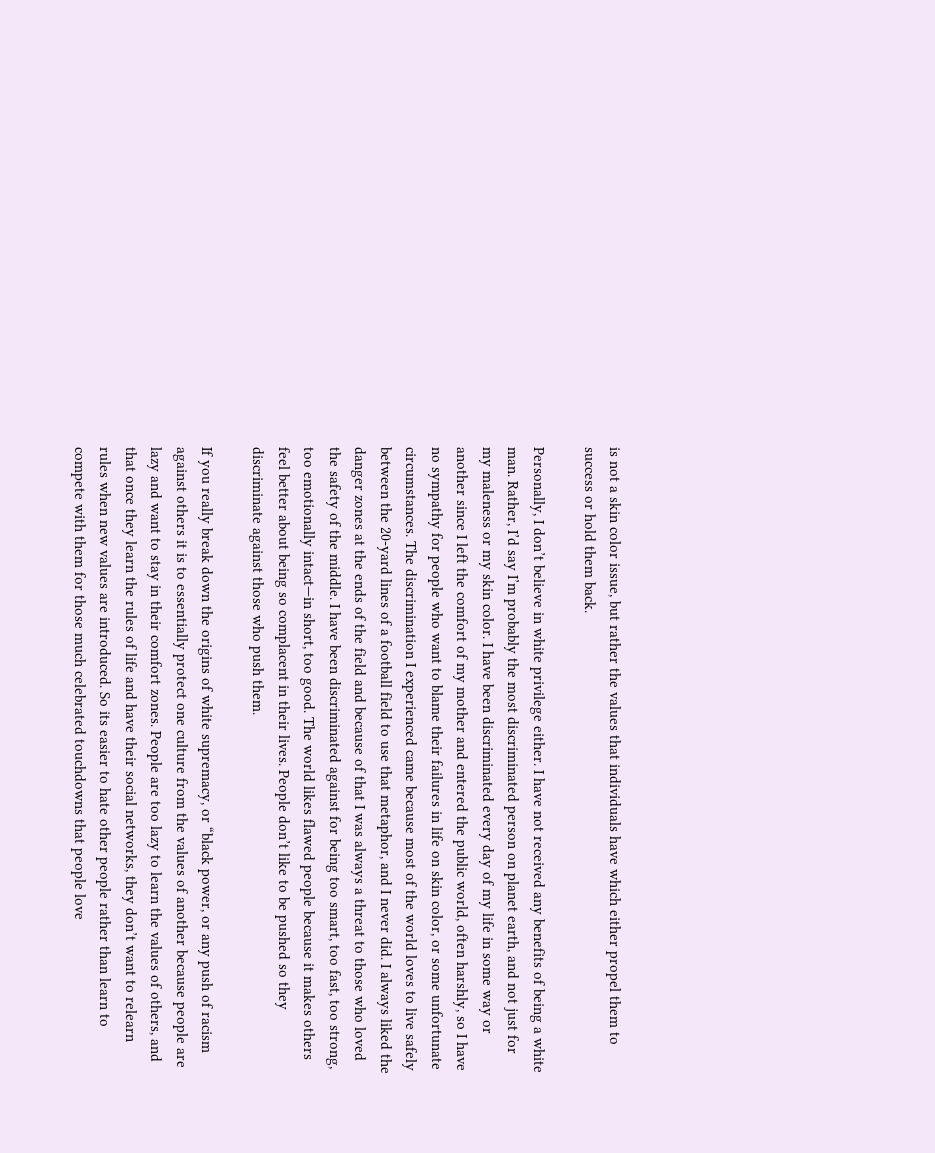is not a skin color issue, but rather the values that individuals have which either propel them to success or hold them back.

Personally, I don’t believe in white privilege either. I have not received any benefits of being a white man. Rather, I’d say I’m probably the most discriminated person on planet earth, and not just for my maleness or my skin color. I have been discriminated every day of my life in some way or another since I left the comfort of my mother and entered the public world, often harshly, so I have no sympathy for people who want to blame their failures in life on skin color, or some unfortunate circumstances. The discrimination I experienced came because most of the world loves to live safely between the 20-yard lines of a football field to use that metaphor, and I never did. I always liked the danger zones at the ends of the field and because of that I was always a threat to those who loved the safety of the middle. I have been discriminated against for being too smart, too fast, too strong, too emotionally intact—in short, too good. The world likes flawed people because it makes others feel better about being so complacent in their lives. People don’t like to be pushed so they discriminate against those who push them.

If you really break down the origins of white supremacy, or “black power, or any push of racism against others it is to essentially protect one culture from the values of another because people are lazy and want to stay in their comfort zones. People are too lazy to learn the values of others, and that once they learn the rules of life and have their social networks, they don’t want to relearn rules when new values are introduced. So its easier to hate other people rather than learn to compete with them for those much celebrated touchdowns that people love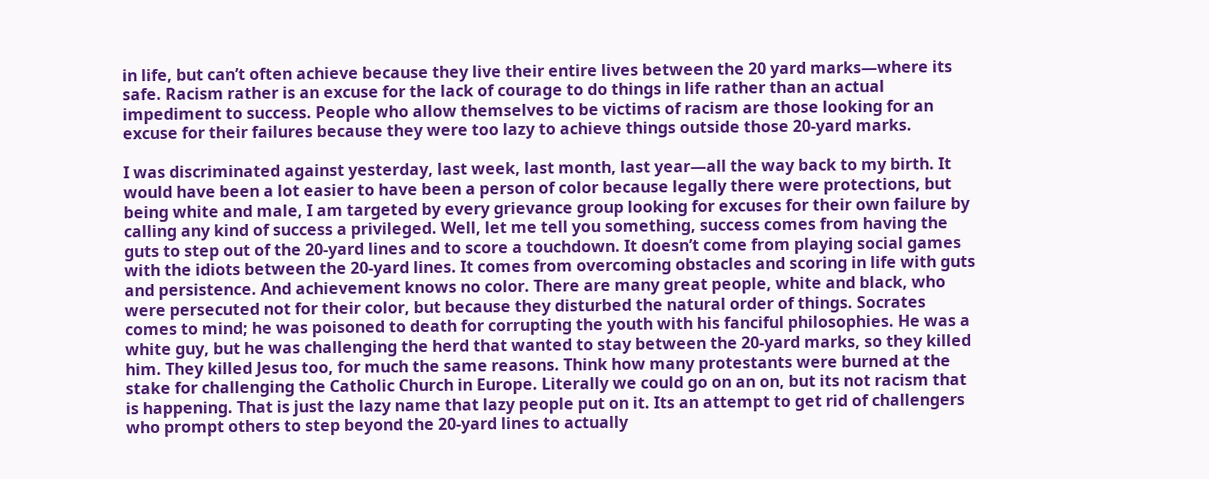in life, but can’t often achieve because they live their entire lives between the 20 yard marks—where its safe. Racism rather is an excuse for the lack of courage to do things in life rather than an actual impediment to success. People who allow themselves to be victims of racism are those looking for an excuse for their failures because they were too lazy to achieve things outside those 20-yard marks.

I was discriminated against yesterday, last week, last month, last year—all the way back to my birth. It would have been a lot easier to have been a person of color because legally there were protections, but being white and male, I am targeted by every grievance group looking for excuses for their own failure by calling any kind of success a privileged. Well, let me tell you something, success comes from having the guts to step out of the 20-yard lines and to score a touchdown. It doesn’t come from playing social games with the idiots between the 20-yard lines. It comes from overcoming obstacles and scoring in life with guts and persistence. And achievement knows no color. There are many great people, white and black, who were persecuted not for their color, but because they disturbed the natural order of things. Socrates comes to mind; he was poisoned to death for corrupting the youth with his fanciful philosophies. He was a white guy, but he was challenging the herd that wanted to stay between the 20-yard marks, so they killed him. They killed Jesus too, for much the same reasons. Think how many protestants were burned at the stake for challenging the Catholic Church in Europe. Literally we could go on an on, but its not racism that is happening. That is just the lazy name that lazy people put on it. Its an attempt to get rid of challengers who prompt others to step beyond the 20-yard lines to actually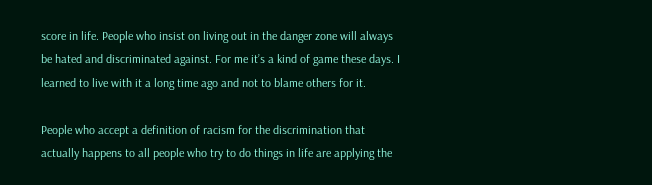score in life. People who insist on living out in the danger zone will always be hated and discriminated against. For me it’s a kind of game these days. I learned to live with it a long time ago and not to blame others for it.

People who accept a definition of racism for the discrimination that actually happens to all people who try to do things in life are applying the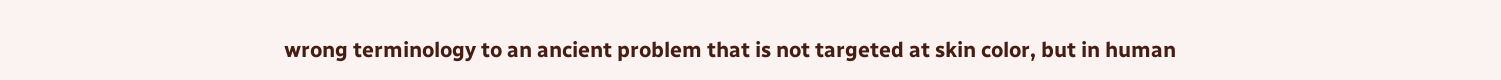wrong terminology to an ancient problem that is not targeted at skin color, but in human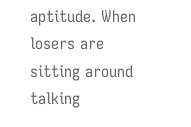aptitude. When losers are sitting around talking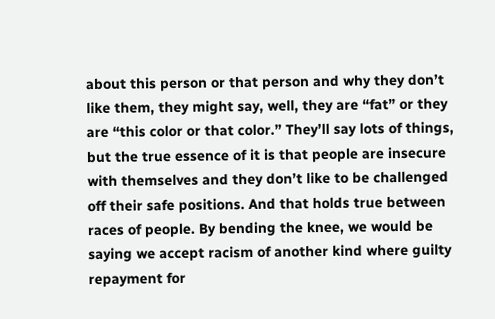about this person or that person and why they don’t like them, they might say, well, they are “fat” or they are “this color or that color.” They’ll say lots of things, but the true essence of it is that people are insecure with themselves and they don’t like to be challenged off their safe positions. And that holds true between races of people. By bending the knee, we would be saying we accept racism of another kind where guilty repayment for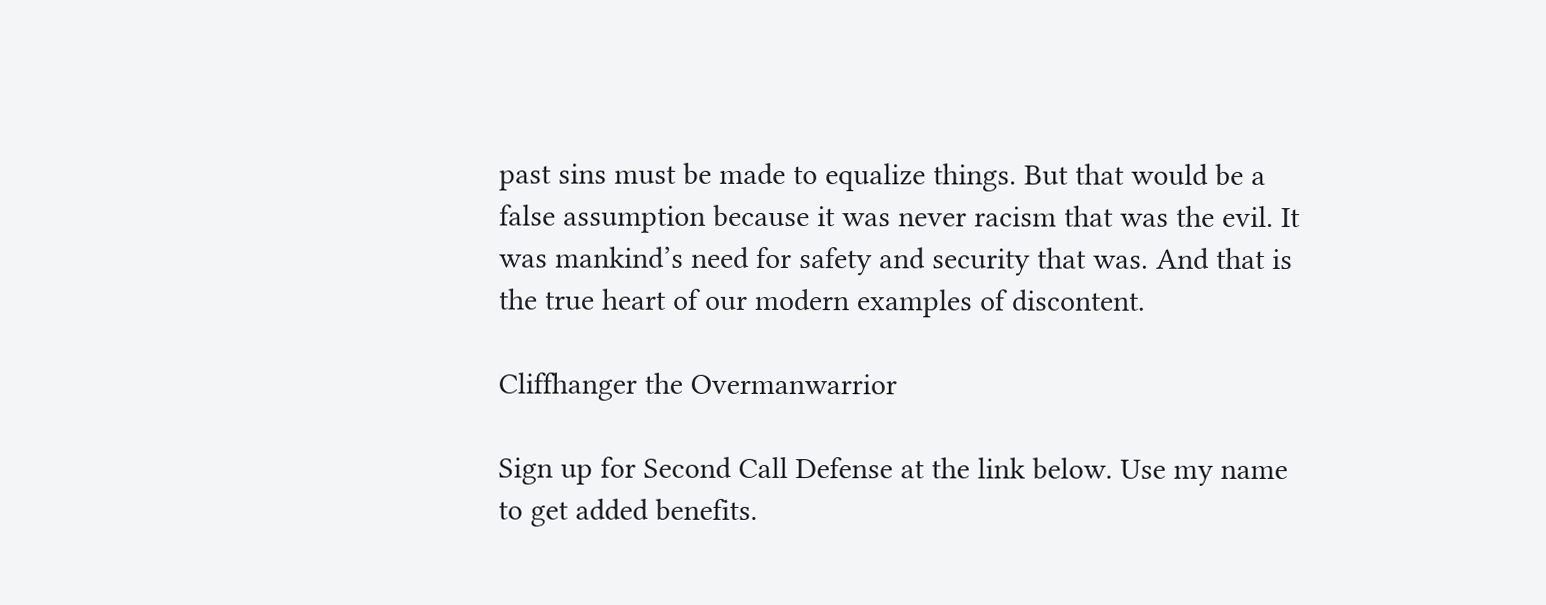past sins must be made to equalize things. But that would be a false assumption because it was never racism that was the evil. It was mankind’s need for safety and security that was. And that is the true heart of our modern examples of discontent.

Cliffhanger the Overmanwarrior

Sign up for Second Call Defense at the link below. Use my name to get added benefits.